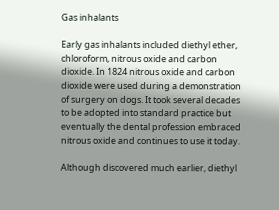Gas inhalants

Early gas inhalants included diethyl ether, chloroform, nitrous oxide and carbon dioxide. In 1824 nitrous oxide and carbon dioxide were used during a demonstration of surgery on dogs. It took several decades to be adopted into standard practice but eventually the dental profession embraced nitrous oxide and continues to use it today.

Although discovered much earlier, diethyl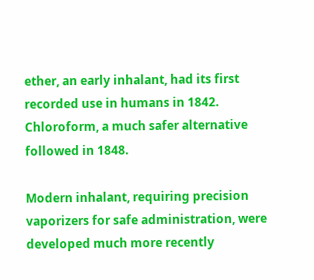ether, an early inhalant, had its first recorded use in humans in 1842. Chloroform, a much safer alternative followed in 1848.

Modern inhalant, requiring precision vaporizers for safe administration, were developed much more recently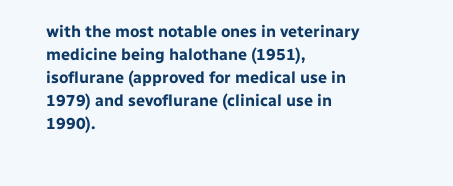with the most notable ones in veterinary medicine being halothane (1951), isoflurane (approved for medical use in 1979) and sevoflurane (clinical use in 1990).